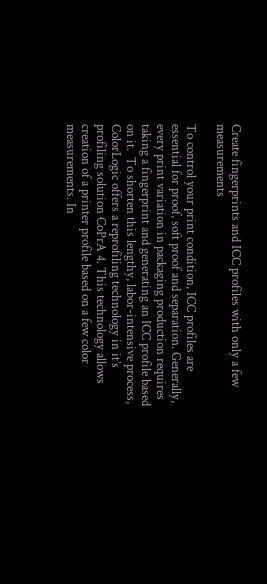Create fingerprints and ICC profiles with only a few measurements

To control your print condition, ICC profiles are essential for proof, soft proof and separation. Generally, every print variation in packaging production requires taking a fingerprint and generating an ICC profile based on it.  To shorten this lengthy, labor-intensive process, ColorLogic offers a reprofiling technology in it’s profiling solution CoPrA 4. This technology allows creation of a printer profile based on a few color measurements. In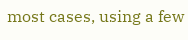most cases, using a few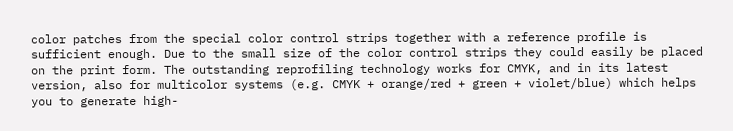color patches from the special color control strips together with a reference profile is sufficient enough. Due to the small size of the color control strips they could easily be placed on the print form. The outstanding reprofiling technology works for CMYK, and in its latest version, also for multicolor systems (e.g. CMYK + orange/red + green + violet/blue) which helps you to generate high-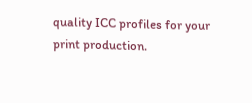quality ICC profiles for your print production.